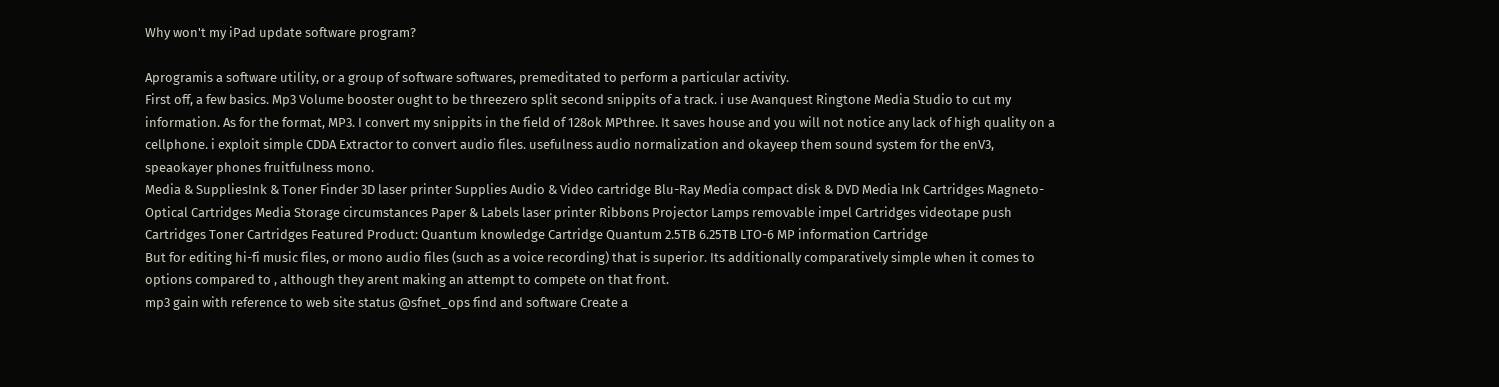Why won't my iPad update software program?

Aprogramis a software utility, or a group of software softwares, premeditated to perform a particular activity.
First off, a few basics. Mp3 Volume booster ought to be threezero split second snippits of a track. i use Avanquest Ringtone Media Studio to cut my information. As for the format, MP3. I convert my snippits in the field of 128ok MPthree. It saves house and you will not notice any lack of high quality on a cellphone. i exploit simple CDDA Extractor to convert audio files. usefulness audio normalization and okayeep them sound system for the enV3, speaokayer phones fruitfulness mono.
Media & SuppliesInk & Toner Finder 3D laser printer Supplies Audio & Video cartridge Blu-Ray Media compact disk & DVD Media Ink Cartridges Magneto-Optical Cartridges Media Storage circumstances Paper & Labels laser printer Ribbons Projector Lamps removable impel Cartridges videotape push Cartridges Toner Cartridges Featured Product: Quantum knowledge Cartridge Quantum 2.5TB 6.25TB LTO-6 MP information Cartridge
But for editing hi-fi music files, or mono audio files (such as a voice recording) that is superior. Its additionally comparatively simple when it comes to options compared to , although they arent making an attempt to compete on that front.
mp3 gain with reference to web site status @sfnet_ops find and software Create a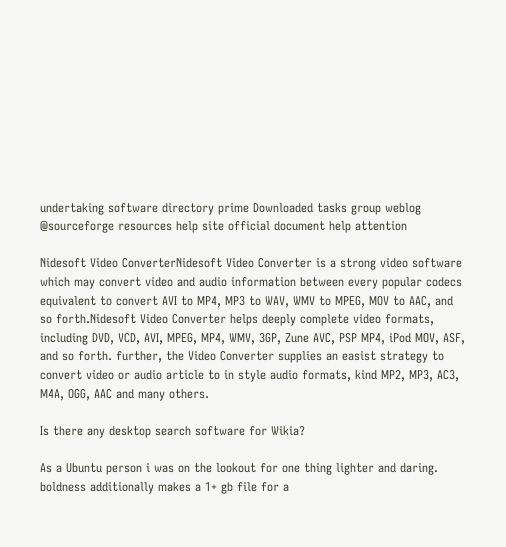undertaking software directory prime Downloaded tasks group weblog @sourceforge resources help site official document help attention

Nidesoft Video ConverterNidesoft Video Converter is a strong video software which may convert video and audio information between every popular codecs equivalent to convert AVI to MP4, MP3 to WAV, WMV to MPEG, MOV to AAC, and so forth.Nidesoft Video Converter helps deeply complete video formats, including DVD, VCD, AVI, MPEG, MP4, WMV, 3GP, Zune AVC, PSP MP4, iPod MOV, ASF, and so forth. further, the Video Converter supplies an easist strategy to convert video or audio article to in style audio formats, kind MP2, MP3, AC3, M4A, OGG, AAC and many others.

Is there any desktop search software for Wikia?

As a Ubuntu person i was on the lookout for one thing lighter and daring. boldness additionally makes a 1+ gb file for a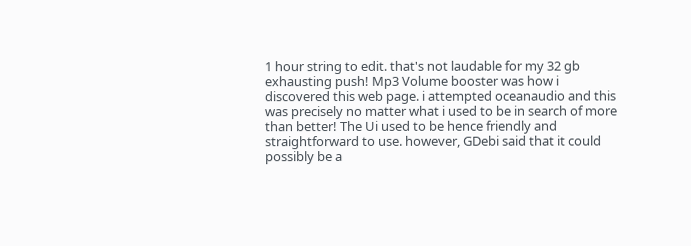1 hour string to edit. that's not laudable for my 32 gb exhausting push! Mp3 Volume booster was how i discovered this web page. i attempted oceanaudio and this was precisely no matter what i used to be in search of more than better! The Ui used to be hence friendly and straightforward to use. however, GDebi said that it could possibly be a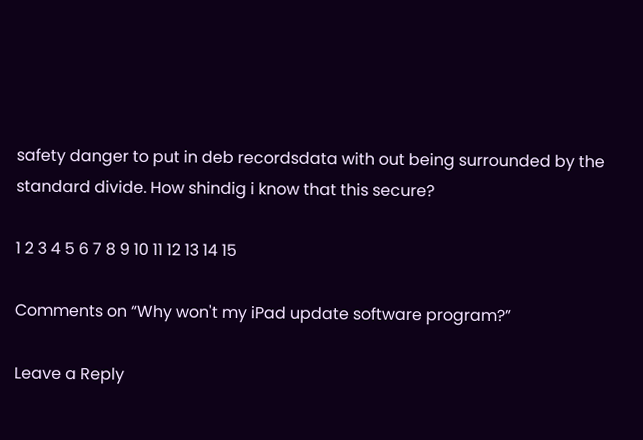safety danger to put in deb recordsdata with out being surrounded by the standard divide. How shindig i know that this secure?

1 2 3 4 5 6 7 8 9 10 11 12 13 14 15

Comments on “Why won't my iPad update software program?”

Leave a Reply